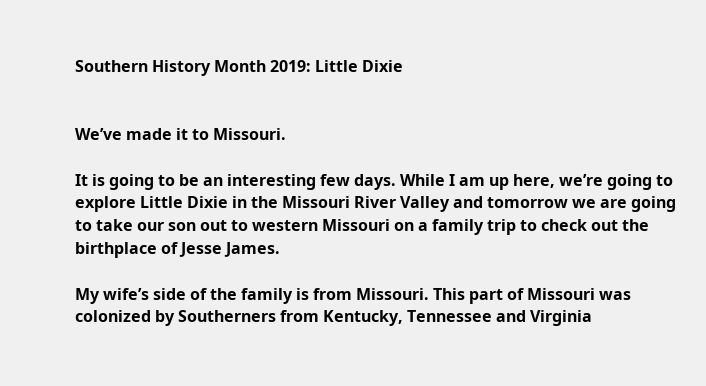Southern History Month 2019: Little Dixie


We’ve made it to Missouri.

It is going to be an interesting few days. While I am up here, we’re going to explore Little Dixie in the Missouri River Valley and tomorrow we are going to take our son out to western Missouri on a family trip to check out the birthplace of Jesse James.

My wife’s side of the family is from Missouri. This part of Missouri was colonized by Southerners from Kentucky, Tennessee and Virginia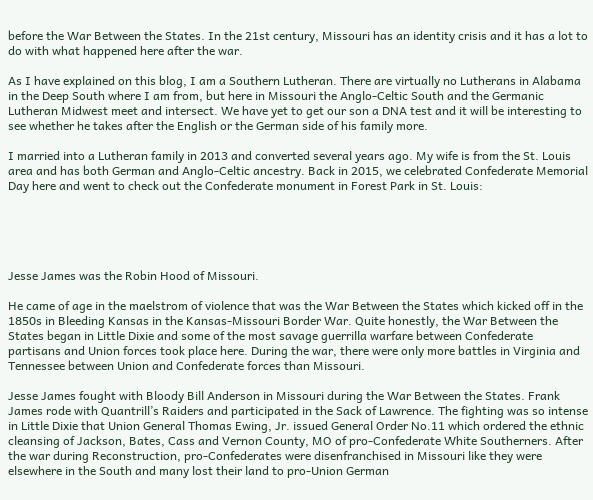before the War Between the States. In the 21st century, Missouri has an identity crisis and it has a lot to do with what happened here after the war.

As I have explained on this blog, I am a Southern Lutheran. There are virtually no Lutherans in Alabama in the Deep South where I am from, but here in Missouri the Anglo-Celtic South and the Germanic Lutheran Midwest meet and intersect. We have yet to get our son a DNA test and it will be interesting to see whether he takes after the English or the German side of his family more.

I married into a Lutheran family in 2013 and converted several years ago. My wife is from the St. Louis area and has both German and Anglo-Celtic ancestry. Back in 2015, we celebrated Confederate Memorial Day here and went to check out the Confederate monument in Forest Park in St. Louis:





Jesse James was the Robin Hood of Missouri.

He came of age in the maelstrom of violence that was the War Between the States which kicked off in the 1850s in Bleeding Kansas in the Kansas-Missouri Border War. Quite honestly, the War Between the States began in Little Dixie and some of the most savage guerrilla warfare between Confederate partisans and Union forces took place here. During the war, there were only more battles in Virginia and Tennessee between Union and Confederate forces than Missouri.

Jesse James fought with Bloody Bill Anderson in Missouri during the War Between the States. Frank James rode with Quantrill’s Raiders and participated in the Sack of Lawrence. The fighting was so intense in Little Dixie that Union General Thomas Ewing, Jr. issued General Order No.11 which ordered the ethnic cleansing of Jackson, Bates, Cass and Vernon County, MO of pro-Confederate White Southerners. After the war during Reconstruction, pro-Confederates were disenfranchised in Missouri like they were elsewhere in the South and many lost their land to pro-Union German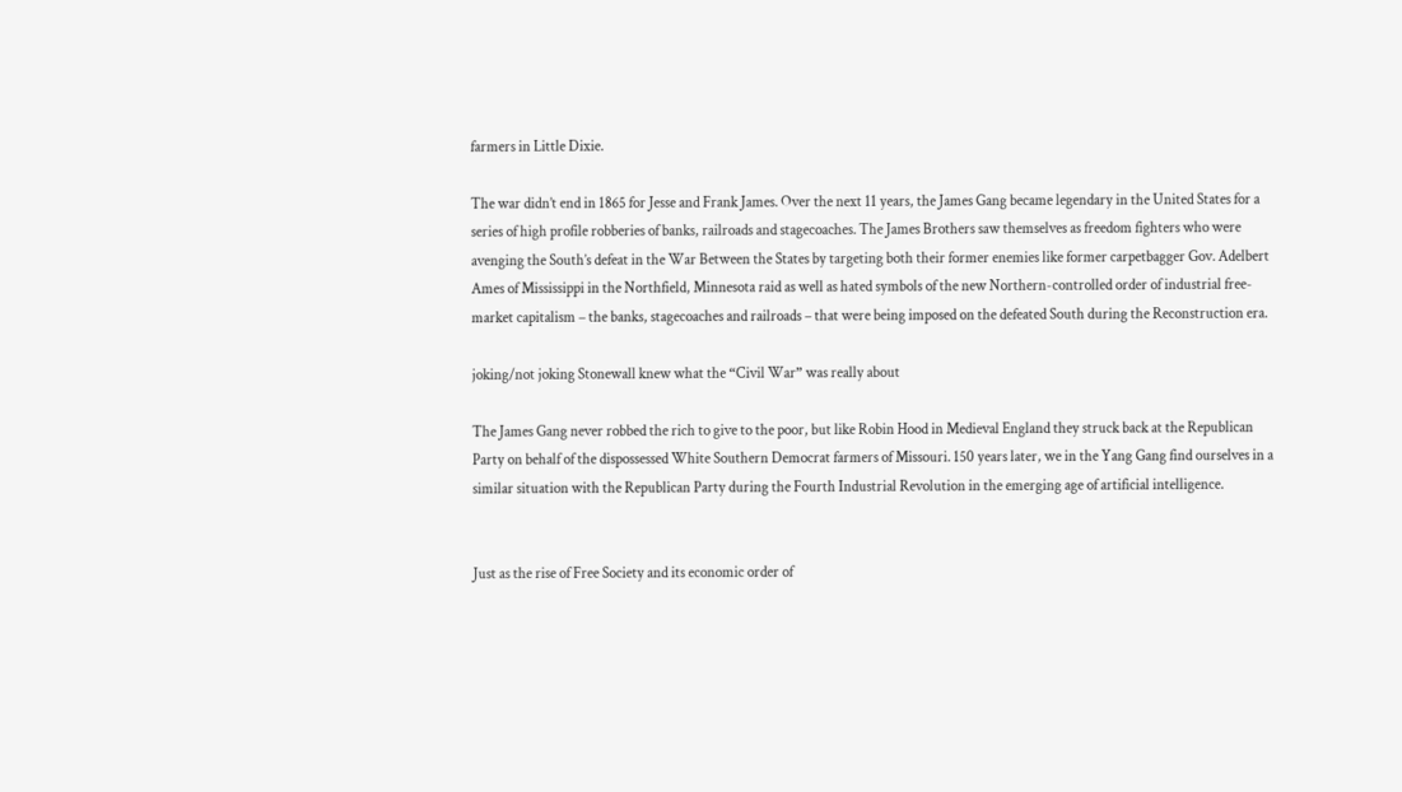farmers in Little Dixie.

The war didn’t end in 1865 for Jesse and Frank James. Over the next 11 years, the James Gang became legendary in the United States for a series of high profile robberies of banks, railroads and stagecoaches. The James Brothers saw themselves as freedom fighters who were avenging the South’s defeat in the War Between the States by targeting both their former enemies like former carpetbagger Gov. Adelbert Ames of Mississippi in the Northfield, Minnesota raid as well as hated symbols of the new Northern-controlled order of industrial free-market capitalism – the banks, stagecoaches and railroads – that were being imposed on the defeated South during the Reconstruction era.

joking/not joking Stonewall knew what the “Civil War” was really about

The James Gang never robbed the rich to give to the poor, but like Robin Hood in Medieval England they struck back at the Republican Party on behalf of the dispossessed White Southern Democrat farmers of Missouri. 150 years later, we in the Yang Gang find ourselves in a similar situation with the Republican Party during the Fourth Industrial Revolution in the emerging age of artificial intelligence.


Just as the rise of Free Society and its economic order of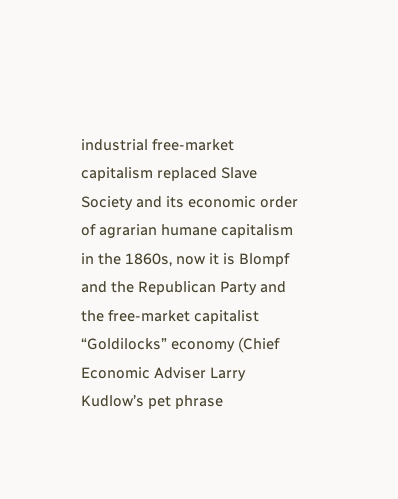industrial free-market capitalism replaced Slave Society and its economic order of agrarian humane capitalism in the 1860s, now it is Blompf and the Republican Party and the free-market capitalist “Goldilocks” economy (Chief Economic Adviser Larry Kudlow’s pet phrase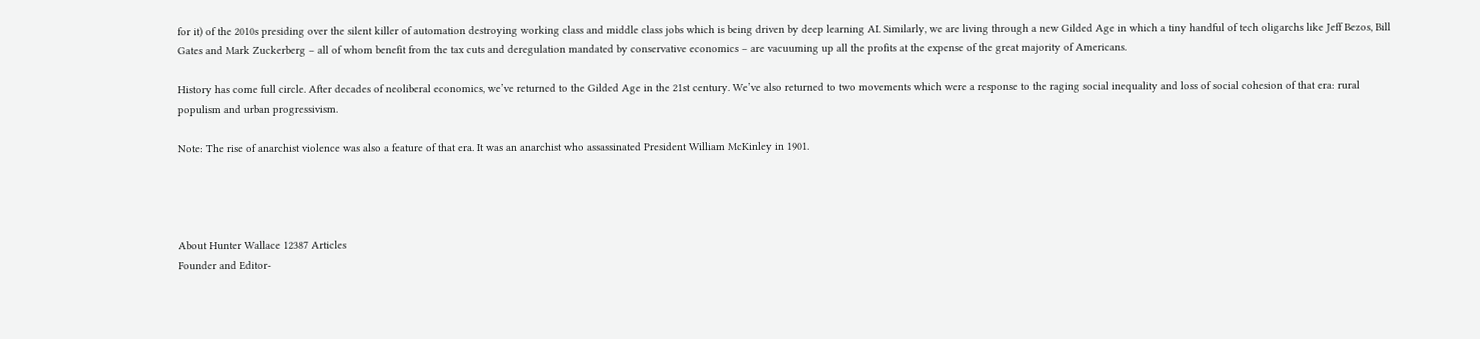for it) of the 2010s presiding over the silent killer of automation destroying working class and middle class jobs which is being driven by deep learning AI. Similarly, we are living through a new Gilded Age in which a tiny handful of tech oligarchs like Jeff Bezos, Bill Gates and Mark Zuckerberg – all of whom benefit from the tax cuts and deregulation mandated by conservative economics – are vacuuming up all the profits at the expense of the great majority of Americans.

History has come full circle. After decades of neoliberal economics, we’ve returned to the Gilded Age in the 21st century. We’ve also returned to two movements which were a response to the raging social inequality and loss of social cohesion of that era: rural populism and urban progressivism.

Note: The rise of anarchist violence was also a feature of that era. It was an anarchist who assassinated President William McKinley in 1901.




About Hunter Wallace 12387 Articles
Founder and Editor-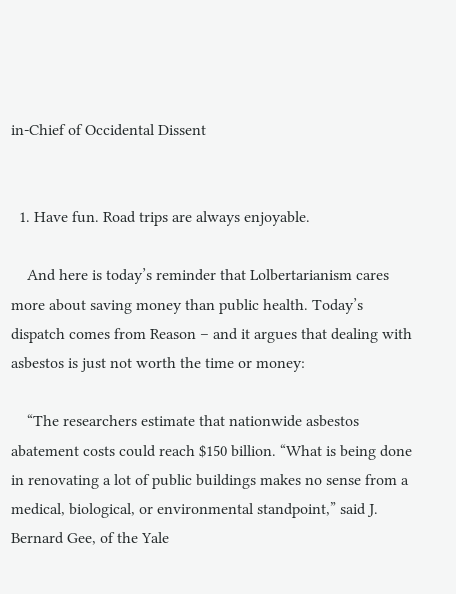in-Chief of Occidental Dissent


  1. Have fun. Road trips are always enjoyable.

    And here is today’s reminder that Lolbertarianism cares more about saving money than public health. Today’s dispatch comes from Reason – and it argues that dealing with asbestos is just not worth the time or money:

    “The researchers estimate that nationwide asbestos abatement costs could reach $150 billion. “What is being done in renovating a lot of public buildings makes no sense from a medical, biological, or environmental standpoint,” said J. Bernard Gee, of the Yale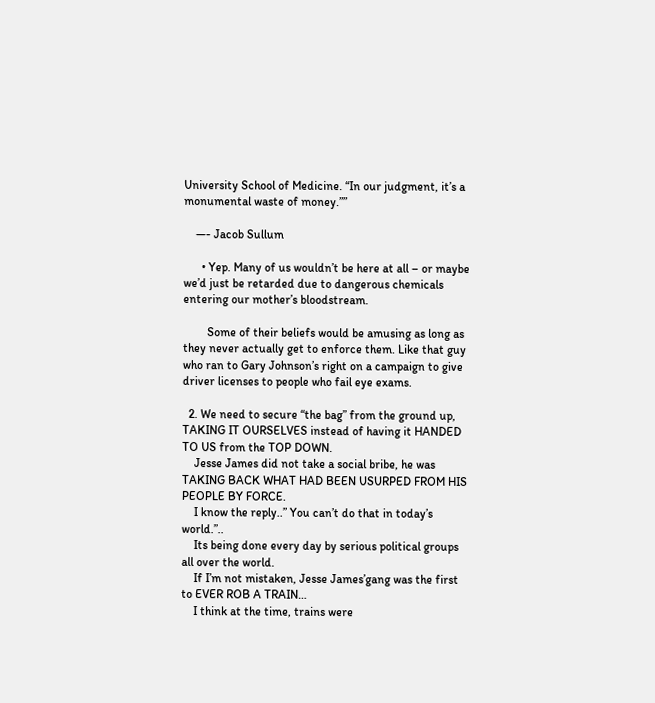University School of Medicine. “In our judgment, it’s a monumental waste of money.””

    —- Jacob Sullum

      • Yep. Many of us wouldn’t be here at all – or maybe we’d just be retarded due to dangerous chemicals entering our mother’s bloodstream.

        Some of their beliefs would be amusing as long as they never actually get to enforce them. Like that guy who ran to Gary Johnson’s right on a campaign to give driver licenses to people who fail eye exams.

  2. We need to secure “the bag” from the ground up, TAKING IT OURSELVES instead of having it HANDED TO US from the TOP DOWN.
    Jesse James did not take a social bribe, he was TAKING BACK WHAT HAD BEEN USURPED FROM HIS PEOPLE BY FORCE.
    I know the reply..” You can’t do that in today’s world.”..
    Its being done every day by serious political groups all over the world.
    If I’m not mistaken, Jesse James’gang was the first to EVER ROB A TRAIN…
    I think at the time, trains were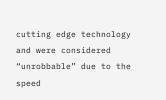cutting edge technology and were considered “unrobbable” due to the speed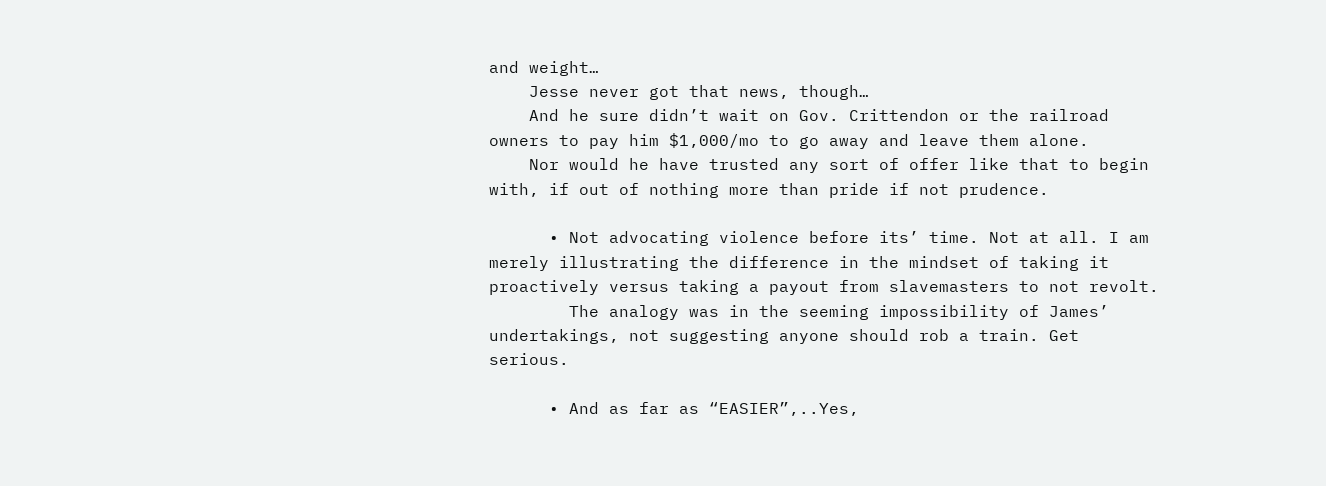and weight…
    Jesse never got that news, though…
    And he sure didn’t wait on Gov. Crittendon or the railroad owners to pay him $1,000/mo to go away and leave them alone.
    Nor would he have trusted any sort of offer like that to begin with, if out of nothing more than pride if not prudence.

      • Not advocating violence before its’ time. Not at all. I am merely illustrating the difference in the mindset of taking it proactively versus taking a payout from slavemasters to not revolt.
        The analogy was in the seeming impossibility of James’ undertakings, not suggesting anyone should rob a train. Get serious.

      • And as far as “EASIER”,..Yes,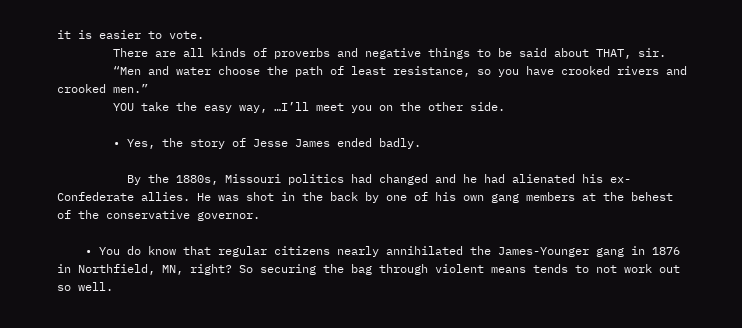it is easier to vote.
        There are all kinds of proverbs and negative things to be said about THAT, sir.
        “Men and water choose the path of least resistance, so you have crooked rivers and crooked men.”
        YOU take the easy way, …I’ll meet you on the other side.

        • Yes, the story of Jesse James ended badly.

          By the 1880s, Missouri politics had changed and he had alienated his ex-Confederate allies. He was shot in the back by one of his own gang members at the behest of the conservative governor.

    • You do know that regular citizens nearly annihilated the James-Younger gang in 1876 in Northfield, MN, right? So securing the bag through violent means tends to not work out so well.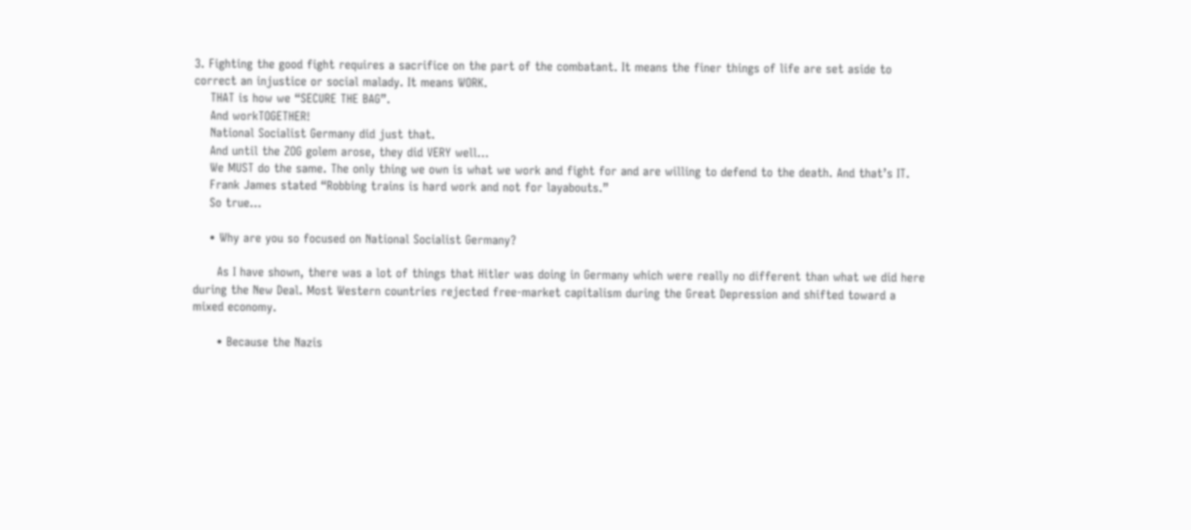3. Fighting the good fight requires a sacrifice on the part of the combatant. It means the finer things of life are set aside to correct an injustice or social malady. It means WORK.
    THAT is how we “SECURE THE BAG”.
    And workTOGETHER!
    National Socialist Germany did just that.
    And until the ZOG golem arose, they did VERY well…
    We MUST do the same. The only thing we own is what we work and fight for and are willing to defend to the death. And that’s IT.
    Frank James stated “Robbing trains is hard work and not for layabouts.”
    So true…

    • Why are you so focused on National Socialist Germany?

      As I have shown, there was a lot of things that Hitler was doing in Germany which were really no different than what we did here during the New Deal. Most Western countries rejected free-market capitalism during the Great Depression and shifted toward a mixed economy.

      • Because the Nazis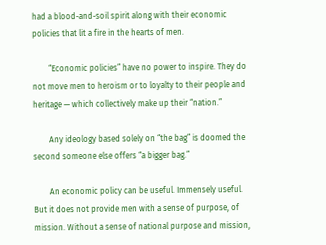had a blood-and-soil spirit along with their economic policies that lit a fire in the hearts of men.

        “Economic policies” have no power to inspire. They do not move men to heroism or to loyalty to their people and heritage — which collectively make up their “nation.”

        Any ideology based solely on “the bag” is doomed the second someone else offers “a bigger bag.”

        An economic policy can be useful. Immensely useful. But it does not provide men with a sense of purpose, of mission. Without a sense of national purpose and mission,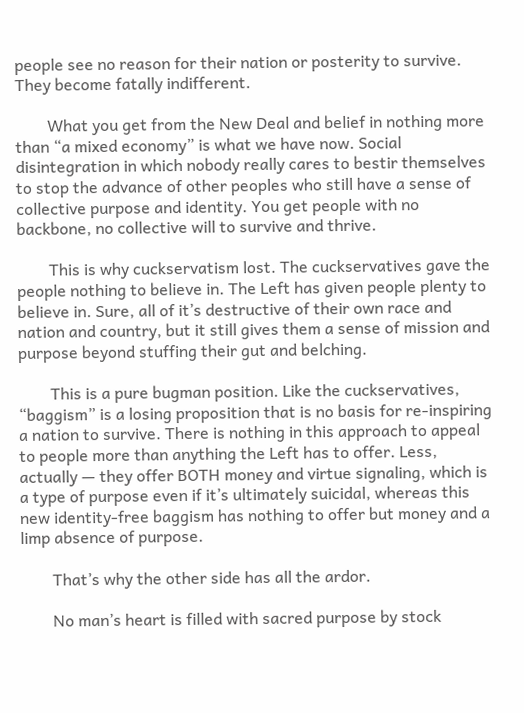people see no reason for their nation or posterity to survive. They become fatally indifferent.

        What you get from the New Deal and belief in nothing more than “a mixed economy” is what we have now. Social disintegration in which nobody really cares to bestir themselves to stop the advance of other peoples who still have a sense of collective purpose and identity. You get people with no backbone, no collective will to survive and thrive.

        This is why cuckservatism lost. The cuckservatives gave the people nothing to believe in. The Left has given people plenty to believe in. Sure, all of it’s destructive of their own race and nation and country, but it still gives them a sense of mission and purpose beyond stuffing their gut and belching.

        This is a pure bugman position. Like the cuckservatives, “baggism” is a losing proposition that is no basis for re-inspiring a nation to survive. There is nothing in this approach to appeal to people more than anything the Left has to offer. Less, actually — they offer BOTH money and virtue signaling, which is a type of purpose even if it’s ultimately suicidal, whereas this new identity-free baggism has nothing to offer but money and a limp absence of purpose.

        That’s why the other side has all the ardor.

        No man’s heart is filled with sacred purpose by stock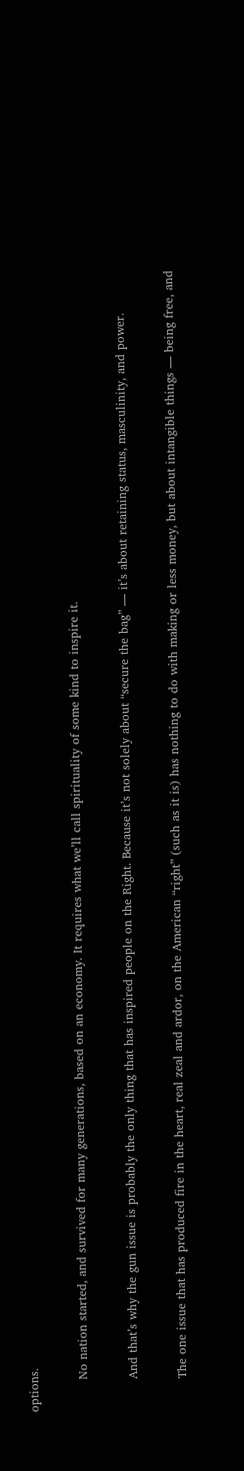options.

        No nation started, and survived for many generations, based on an economy. It requires what we’ll call spirituality of some kind to inspire it.

        And that’s why the gun issue is probably the only thing that has inspired people on the Right. Because it’s not solely about “secure the bag” — it’s about retaining status, masculinity, and power.

        The one issue that has produced fire in the heart, real zeal and ardor, on the American “right” (such as it is) has nothing to do with making or less money, but about intangible things — being free, and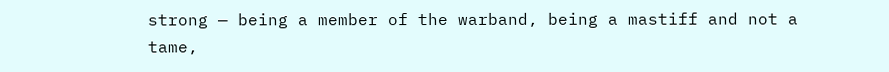strong — being a member of the warband, being a mastiff and not a tame,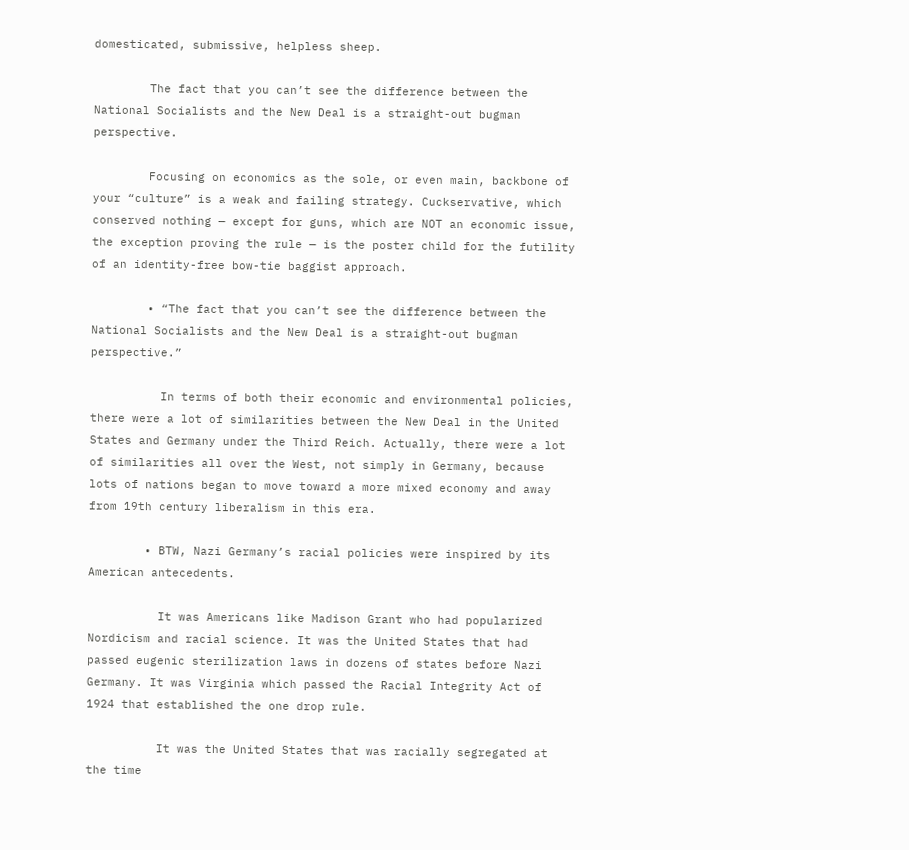domesticated, submissive, helpless sheep.

        The fact that you can’t see the difference between the National Socialists and the New Deal is a straight-out bugman perspective.

        Focusing on economics as the sole, or even main, backbone of your “culture” is a weak and failing strategy. Cuckservative, which conserved nothing — except for guns, which are NOT an economic issue, the exception proving the rule — is the poster child for the futility of an identity-free bow-tie baggist approach.

        • “The fact that you can’t see the difference between the National Socialists and the New Deal is a straight-out bugman perspective.”

          In terms of both their economic and environmental policies, there were a lot of similarities between the New Deal in the United States and Germany under the Third Reich. Actually, there were a lot of similarities all over the West, not simply in Germany, because lots of nations began to move toward a more mixed economy and away from 19th century liberalism in this era.

        • BTW, Nazi Germany’s racial policies were inspired by its American antecedents.

          It was Americans like Madison Grant who had popularized Nordicism and racial science. It was the United States that had passed eugenic sterilization laws in dozens of states before Nazi Germany. It was Virginia which passed the Racial Integrity Act of 1924 that established the one drop rule.

          It was the United States that was racially segregated at the time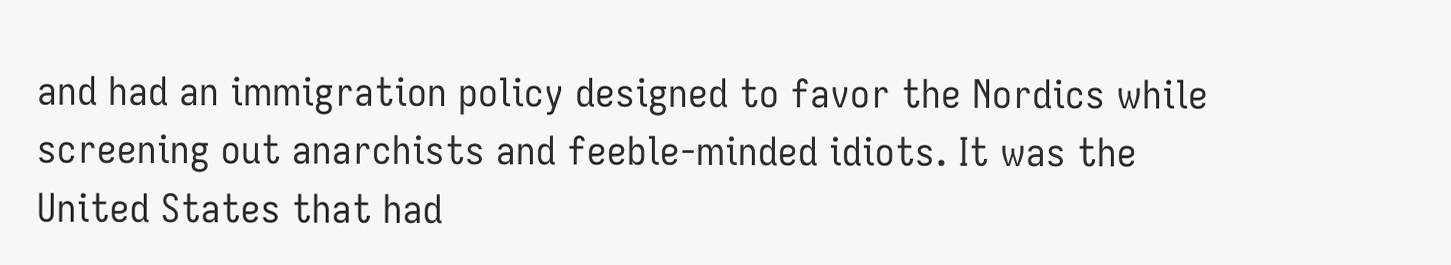and had an immigration policy designed to favor the Nordics while screening out anarchists and feeble-minded idiots. It was the United States that had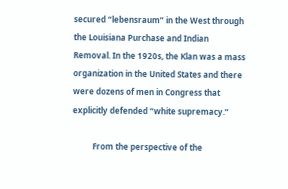secured “lebensraum” in the West through the Louisiana Purchase and Indian Removal. In the 1920s, the Klan was a mass organization in the United States and there were dozens of men in Congress that explicitly defended “white supremacy.”

          From the perspective of the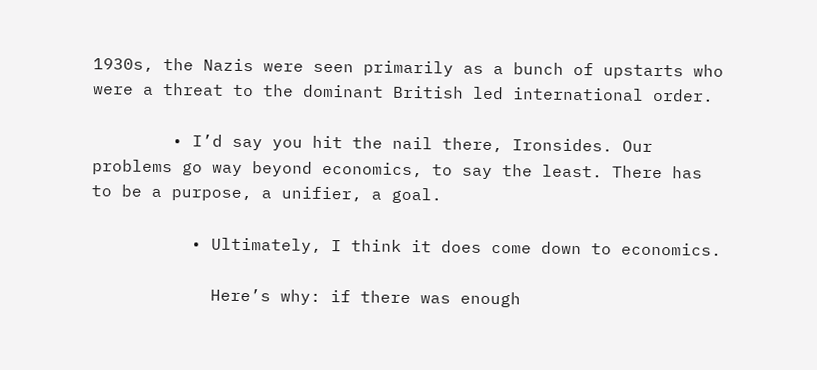1930s, the Nazis were seen primarily as a bunch of upstarts who were a threat to the dominant British led international order.

        • I’d say you hit the nail there, Ironsides. Our problems go way beyond economics, to say the least. There has to be a purpose, a unifier, a goal.

          • Ultimately, I think it does come down to economics.

            Here’s why: if there was enough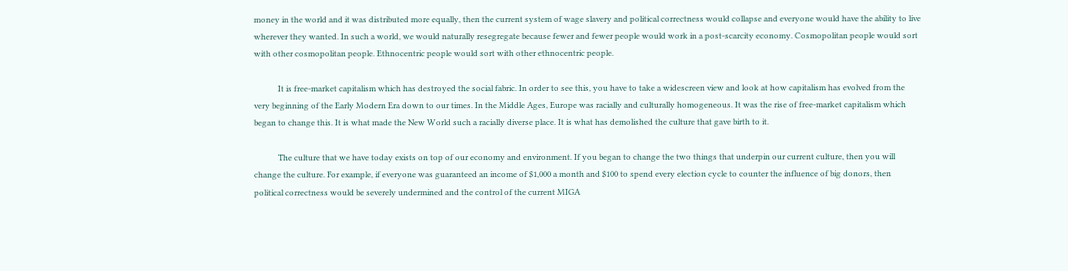money in the world and it was distributed more equally, then the current system of wage slavery and political correctness would collapse and everyone would have the ability to live wherever they wanted. In such a world, we would naturally resegregate because fewer and fewer people would work in a post-scarcity economy. Cosmopolitan people would sort with other cosmopolitan people. Ethnocentric people would sort with other ethnocentric people.

            It is free-market capitalism which has destroyed the social fabric. In order to see this, you have to take a widescreen view and look at how capitalism has evolved from the very beginning of the Early Modern Era down to our times. In the Middle Ages, Europe was racially and culturally homogeneous. It was the rise of free-market capitalism which began to change this. It is what made the New World such a racially diverse place. It is what has demolished the culture that gave birth to it.

            The culture that we have today exists on top of our economy and environment. If you began to change the two things that underpin our current culture, then you will change the culture. For example, if everyone was guaranteed an income of $1,000 a month and $100 to spend every election cycle to counter the influence of big donors, then political correctness would be severely undermined and the control of the current MIGA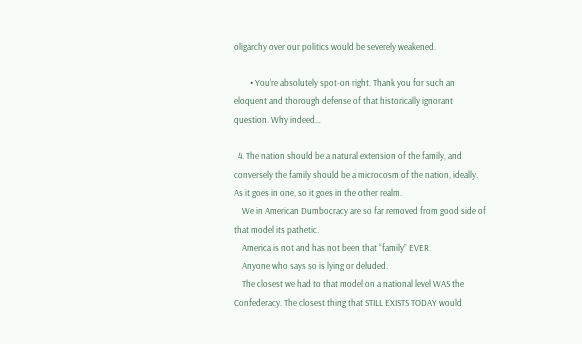oligarchy over our politics would be severely weakened.

        • You’re absolutely spot-on right. Thank you for such an eloquent and thorough defense of that historically ignorant question. Why indeed…

  4. The nation should be a natural extension of the family, and conversely the family should be a microcosm of the nation, ideally. As it goes in one, so it goes in the other realm.
    We in American Dumbocracy are so far removed from good side of that model its pathetic.
    America is not and has not been that “family” EVER.
    Anyone who says so is lying or deluded.
    The closest we had to that model on a national level WAS the Confederacy. The closest thing that STILL EXISTS TODAY would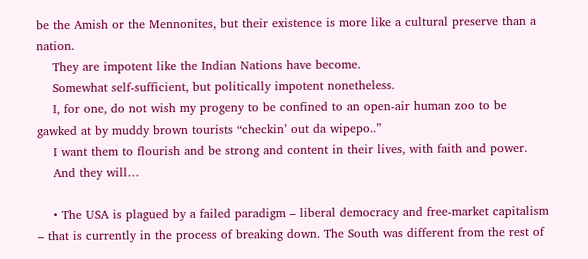be the Amish or the Mennonites, but their existence is more like a cultural preserve than a nation.
    They are impotent like the Indian Nations have become.
    Somewhat self-sufficient, but politically impotent nonetheless.
    I, for one, do not wish my progeny to be confined to an open-air human zoo to be gawked at by muddy brown tourists “checkin’ out da wipepo..”
    I want them to flourish and be strong and content in their lives, with faith and power.
    And they will…

    • The USA is plagued by a failed paradigm – liberal democracy and free-market capitalism – that is currently in the process of breaking down. The South was different from the rest of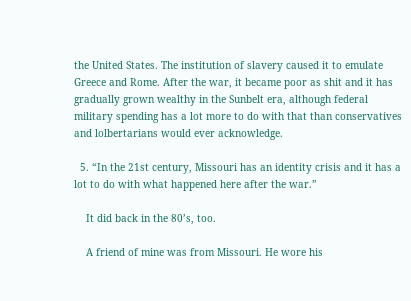the United States. The institution of slavery caused it to emulate Greece and Rome. After the war, it became poor as shit and it has gradually grown wealthy in the Sunbelt era, although federal military spending has a lot more to do with that than conservatives and lolbertarians would ever acknowledge.

  5. “In the 21st century, Missouri has an identity crisis and it has a lot to do with what happened here after the war.”

    It did back in the 80’s, too.

    A friend of mine was from Missouri. He wore his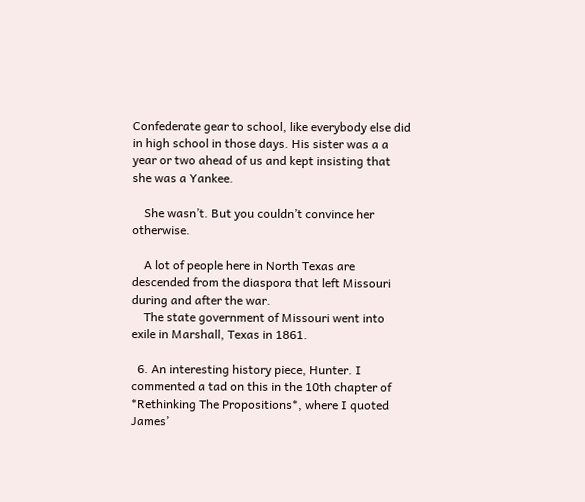Confederate gear to school, like everybody else did in high school in those days. His sister was a a year or two ahead of us and kept insisting that she was a Yankee.

    She wasn’t. But you couldn’t convince her otherwise.

    A lot of people here in North Texas are descended from the diaspora that left Missouri during and after the war.
    The state government of Missouri went into exile in Marshall, Texas in 1861.

  6. An interesting history piece, Hunter. I commented a tad on this in the 10th chapter of *Rethinking The Propositions*, where I quoted James’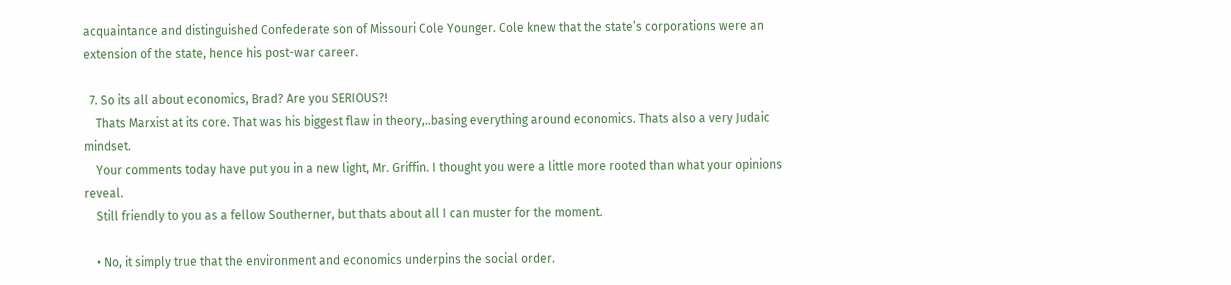acquaintance and distinguished Confederate son of Missouri Cole Younger. Cole knew that the state’s corporations were an extension of the state, hence his post-war career.

  7. So its all about economics, Brad? Are you SERIOUS?!
    Thats Marxist at its core. That was his biggest flaw in theory,..basing everything around economics. Thats also a very Judaic mindset.
    Your comments today have put you in a new light, Mr. Griffin. I thought you were a little more rooted than what your opinions reveal.
    Still friendly to you as a fellow Southerner, but thats about all I can muster for the moment.

    • No, it simply true that the environment and economics underpins the social order.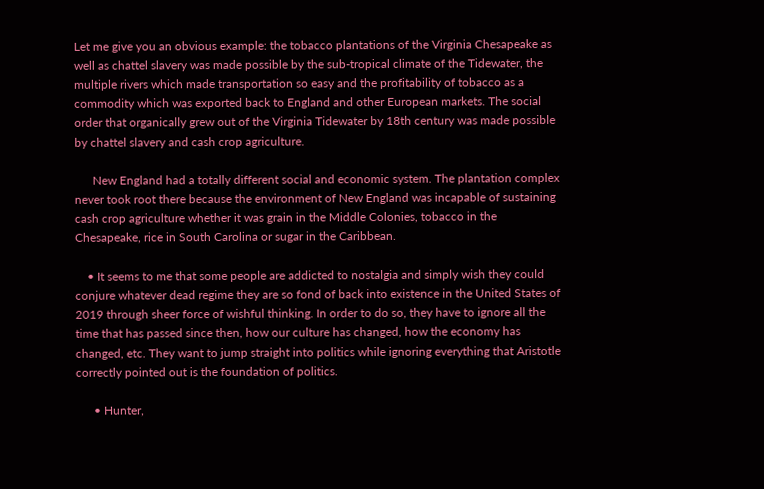Let me give you an obvious example: the tobacco plantations of the Virginia Chesapeake as well as chattel slavery was made possible by the sub-tropical climate of the Tidewater, the multiple rivers which made transportation so easy and the profitability of tobacco as a commodity which was exported back to England and other European markets. The social order that organically grew out of the Virginia Tidewater by 18th century was made possible by chattel slavery and cash crop agriculture.

      New England had a totally different social and economic system. The plantation complex never took root there because the environment of New England was incapable of sustaining cash crop agriculture whether it was grain in the Middle Colonies, tobacco in the Chesapeake, rice in South Carolina or sugar in the Caribbean.

    • It seems to me that some people are addicted to nostalgia and simply wish they could conjure whatever dead regime they are so fond of back into existence in the United States of 2019 through sheer force of wishful thinking. In order to do so, they have to ignore all the time that has passed since then, how our culture has changed, how the economy has changed, etc. They want to jump straight into politics while ignoring everything that Aristotle correctly pointed out is the foundation of politics.

      • Hunter,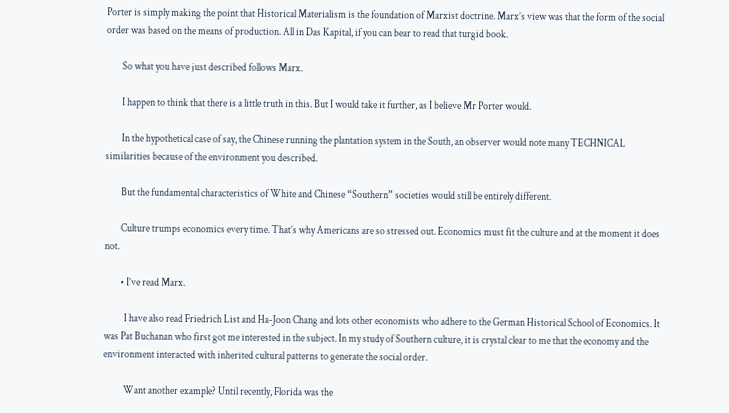Porter is simply making the point that Historical Materialism is the foundation of Marxist doctrine. Marx’s view was that the form of the social order was based on the means of production. All in Das Kapital, if you can bear to read that turgid book.

        So what you have just described follows Marx.

        I happen to think that there is a little truth in this. But I would take it further, as I believe Mr Porter would.

        In the hypothetical case of say, the Chinese running the plantation system in the South, an observer would note many TECHNICAL similarities because of the environment you described.

        But the fundamental characteristics of White and Chinese “Southern” societies would still be entirely different.

        Culture trumps economics every time. That’s why Americans are so stressed out. Economics must fit the culture and at the moment it does not.

        • I’ve read Marx.

          I have also read Friedrich List and Ha-Joon Chang and lots other economists who adhere to the German Historical School of Economics. It was Pat Buchanan who first got me interested in the subject. In my study of Southern culture, it is crystal clear to me that the economy and the environment interacted with inherited cultural patterns to generate the social order.

          Want another example? Until recently, Florida was the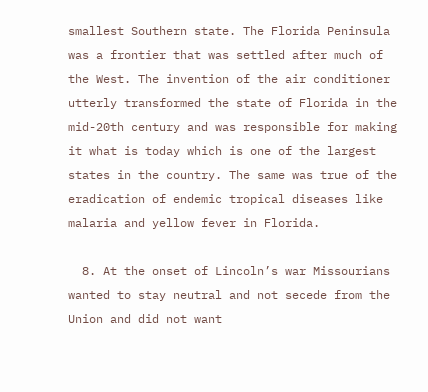smallest Southern state. The Florida Peninsula was a frontier that was settled after much of the West. The invention of the air conditioner utterly transformed the state of Florida in the mid-20th century and was responsible for making it what is today which is one of the largest states in the country. The same was true of the eradication of endemic tropical diseases like malaria and yellow fever in Florida.

  8. At the onset of Lincoln’s war Missourians wanted to stay neutral and not secede from the Union and did not want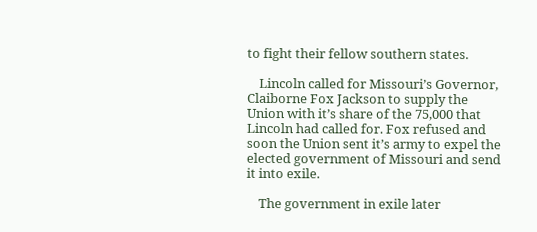to fight their fellow southern states.

    Lincoln called for Missouri’s Governor, Claiborne Fox Jackson to supply the Union with it’s share of the 75,000 that Lincoln had called for. Fox refused and soon the Union sent it’s army to expel the elected government of Missouri and send it into exile.

    The government in exile later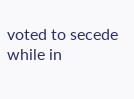voted to secede while in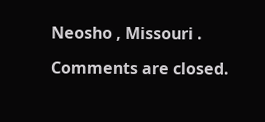Neosho , Missouri .

Comments are closed.